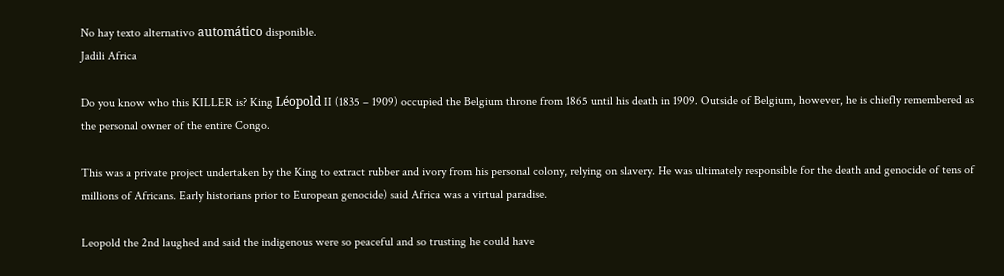No hay texto alternativo automático disponible.
Jadili Africa

Do you know who this KILLER is? King Léopold II (1835 – 1909) occupied the Belgium throne from 1865 until his death in 1909. Outside of Belgium, however, he is chiefly remembered as the personal owner of the entire Congo.

This was a private project undertaken by the King to extract rubber and ivory from his personal colony, relying on slavery. He was ultimately responsible for the death and genocide of tens of millions of Africans. Early historians prior to European genocide) said Africa was a virtual paradise.

Leopold the 2nd laughed and said the indigenous were so peaceful and so trusting he could have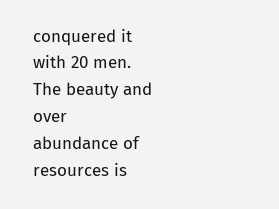conquered it with 20 men. The beauty and over abundance of resources is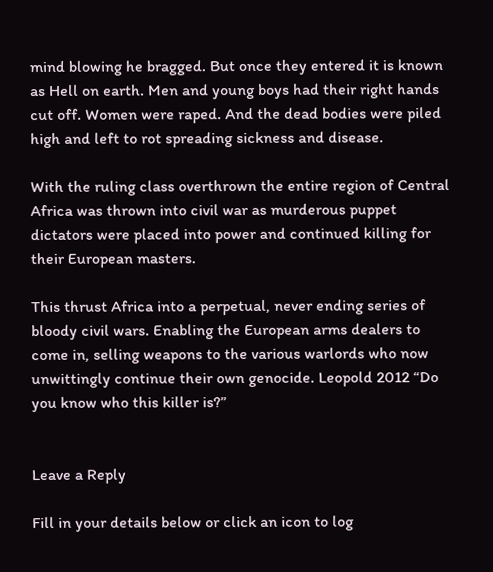mind blowing he bragged. But once they entered it is known as Hell on earth. Men and young boys had their right hands cut off. Women were raped. And the dead bodies were piled high and left to rot spreading sickness and disease.

With the ruling class overthrown the entire region of Central Africa was thrown into civil war as murderous puppet dictators were placed into power and continued killing for their European masters.

This thrust Africa into a perpetual, never ending series of bloody civil wars. Enabling the European arms dealers to come in, selling weapons to the various warlords who now unwittingly continue their own genocide. Leopold 2012 “Do you know who this killer is?”


Leave a Reply

Fill in your details below or click an icon to log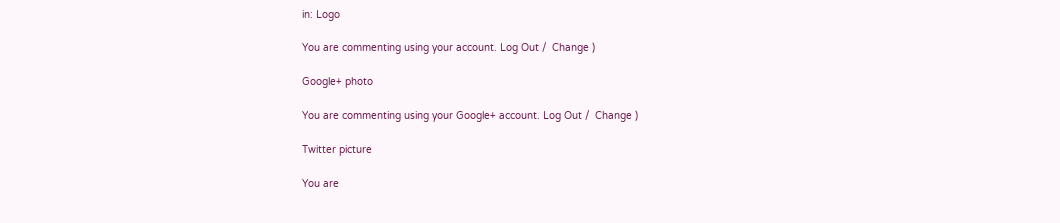in: Logo

You are commenting using your account. Log Out /  Change )

Google+ photo

You are commenting using your Google+ account. Log Out /  Change )

Twitter picture

You are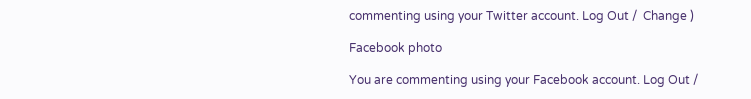commenting using your Twitter account. Log Out /  Change )

Facebook photo

You are commenting using your Facebook account. Log Out /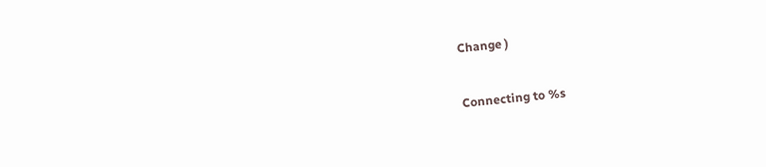Change )


Connecting to %s